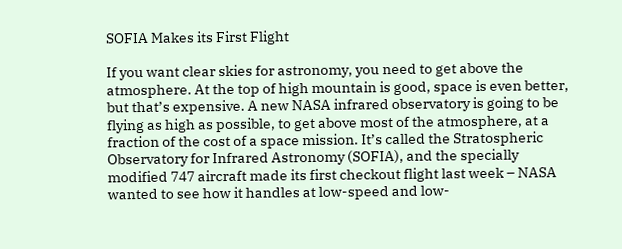SOFIA Makes its First Flight

If you want clear skies for astronomy, you need to get above the atmosphere. At the top of high mountain is good, space is even better, but that’s expensive. A new NASA infrared observatory is going to be flying as high as possible, to get above most of the atmosphere, at a fraction of the cost of a space mission. It’s called the Stratospheric Observatory for Infrared Astronomy (SOFIA), and the specially modified 747 aircraft made its first checkout flight last week – NASA wanted to see how it handles at low-speed and low-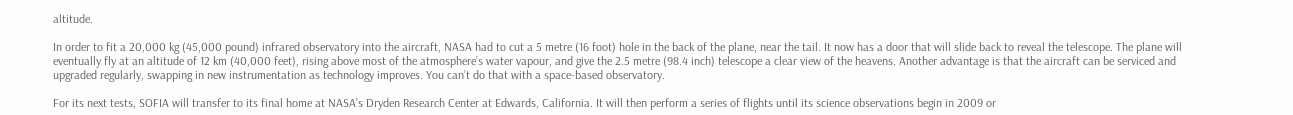altitude.

In order to fit a 20,000 kg (45,000 pound) infrared observatory into the aircraft, NASA had to cut a 5 metre (16 foot) hole in the back of the plane, near the tail. It now has a door that will slide back to reveal the telescope. The plane will eventually fly at an altitude of 12 km (40,000 feet), rising above most of the atmosphere’s water vapour, and give the 2.5 metre (98.4 inch) telescope a clear view of the heavens. Another advantage is that the aircraft can be serviced and upgraded regularly, swapping in new instrumentation as technology improves. You can’t do that with a space-based observatory.

For its next tests, SOFIA will transfer to its final home at NASA’s Dryden Research Center at Edwards, California. It will then perform a series of flights until its science observations begin in 2009 or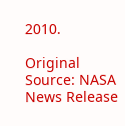2010.

Original Source: NASA News Release